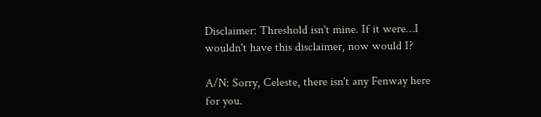Disclaimer: Threshold isn't mine. If it were…I wouldn't have this disclaimer, now would I?

A/N: Sorry, Celeste, there isn't any Fenway here for you.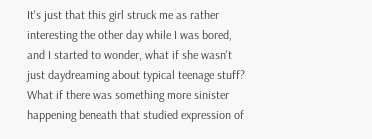It's just that this girl struck me as rather interesting the other day while I was bored, and I started to wonder, what if she wasn't just daydreaming about typical teenage stuff? What if there was something more sinister happening beneath that studied expression of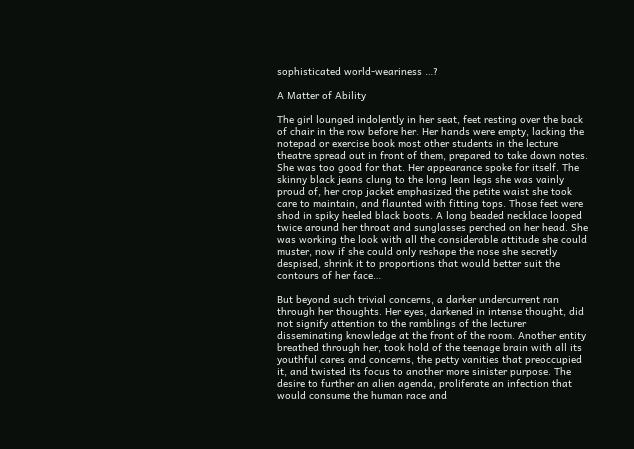sophisticated world-weariness …?

A Matter of Ability

The girl lounged indolently in her seat, feet resting over the back of chair in the row before her. Her hands were empty, lacking the notepad or exercise book most other students in the lecture theatre spread out in front of them, prepared to take down notes. She was too good for that. Her appearance spoke for itself. The skinny black jeans clung to the long lean legs she was vainly proud of, her crop jacket emphasized the petite waist she took care to maintain, and flaunted with fitting tops. Those feet were shod in spiky heeled black boots. A long beaded necklace looped twice around her throat and sunglasses perched on her head. She was working the look with all the considerable attitude she could muster, now if she could only reshape the nose she secretly despised, shrink it to proportions that would better suit the contours of her face…

But beyond such trivial concerns, a darker undercurrent ran through her thoughts. Her eyes, darkened in intense thought, did not signify attention to the ramblings of the lecturer disseminating knowledge at the front of the room. Another entity breathed through her, took hold of the teenage brain with all its youthful cares and concerns, the petty vanities that preoccupied it, and twisted its focus to another more sinister purpose. The desire to further an alien agenda, proliferate an infection that would consume the human race and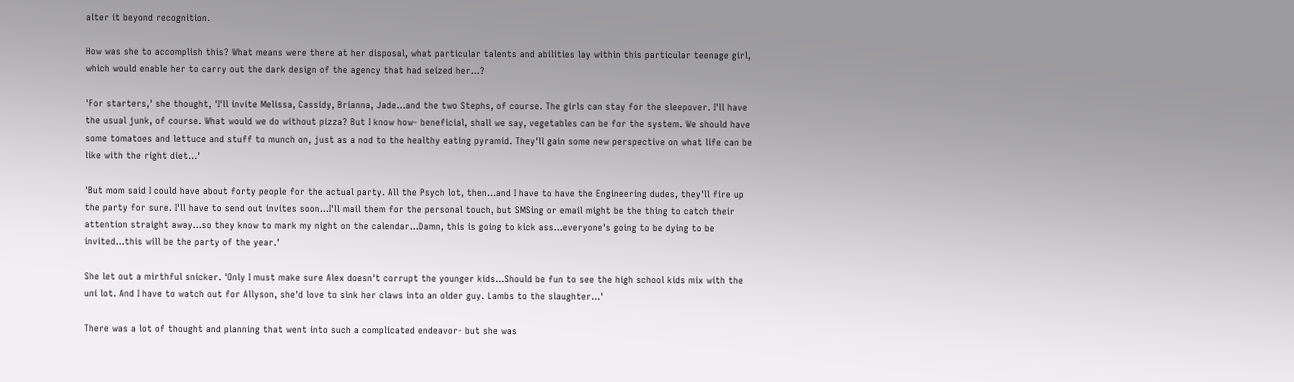alter it beyond recognition.

How was she to accomplish this? What means were there at her disposal, what particular talents and abilities lay within this particular teenage girl, which would enable her to carry out the dark design of the agency that had seized her…?

'For starters,' she thought, 'I'll invite Melissa, Cassidy, Brianna, Jade…and the two Stephs, of course. The girls can stay for the sleepover. I'll have the usual junk, of course. What would we do without pizza? But I know how- beneficial, shall we say, vegetables can be for the system. We should have some tomatoes and lettuce and stuff to munch on, just as a nod to the healthy eating pyramid. They'll gain some new perspective on what life can be like with the right diet…'

'But mom said I could have about forty people for the actual party. All the Psych lot, then…and I have to have the Engineering dudes, they'll fire up the party for sure. I'll have to send out invites soon…I'll mail them for the personal touch, but SMSing or email might be the thing to catch their attention straight away…so they know to mark my night on the calendar…Damn, this is going to kick ass…everyone's going to be dying to be invited…this will be the party of the year.'

She let out a mirthful snicker. 'Only I must make sure Alex doesn't corrupt the younger kids…Should be fun to see the high school kids mix with the uni lot. And I have to watch out for Allyson, she'd love to sink her claws into an older guy. Lambs to the slaughter…'

There was a lot of thought and planning that went into such a complicated endeavor- but she was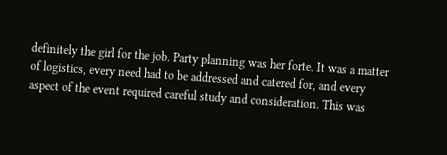definitely the girl for the job. Party planning was her forte. It was a matter of logistics, every need had to be addressed and catered for, and every aspect of the event required careful study and consideration. This was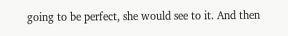going to be perfect, she would see to it. And then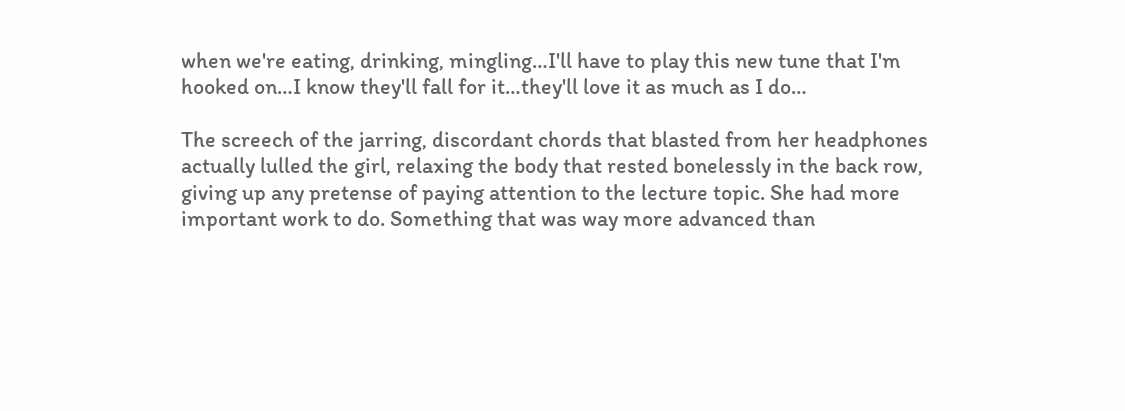when we're eating, drinking, mingling…I'll have to play this new tune that I'm hooked on…I know they'll fall for it…they'll love it as much as I do…

The screech of the jarring, discordant chords that blasted from her headphones actually lulled the girl, relaxing the body that rested bonelessly in the back row, giving up any pretense of paying attention to the lecture topic. She had more important work to do. Something that was way more advanced than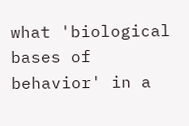what 'biological bases of behavior' in a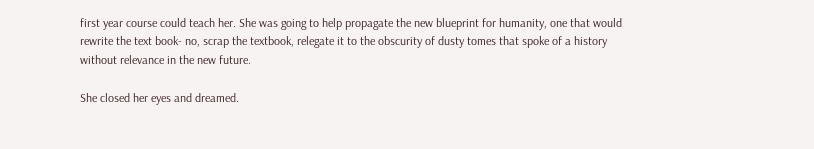first year course could teach her. She was going to help propagate the new blueprint for humanity, one that would rewrite the text book- no, scrap the textbook, relegate it to the obscurity of dusty tomes that spoke of a history without relevance in the new future.

She closed her eyes and dreamed.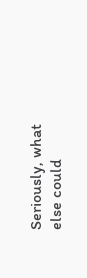Seriously, what else could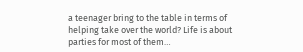a teenager bring to the table in terms of helping take over the world? Life is about parties for most of them…